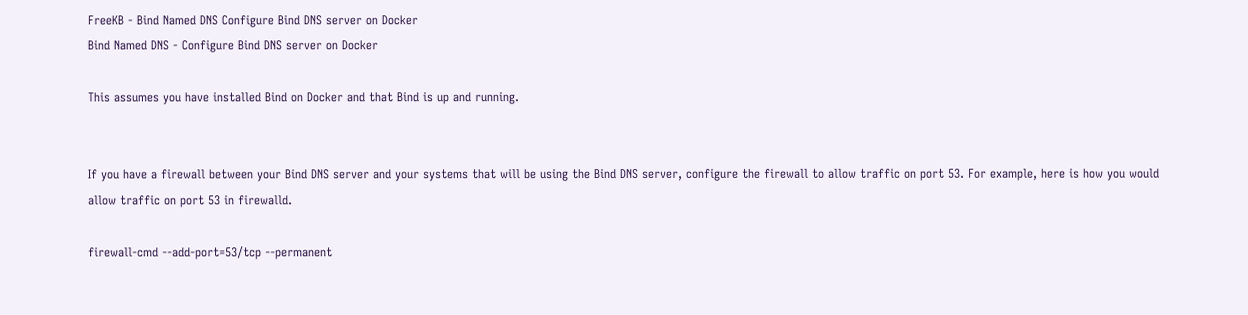FreeKB - Bind Named DNS Configure Bind DNS server on Docker
Bind Named DNS - Configure Bind DNS server on Docker

This assumes you have installed Bind on Docker and that Bind is up and running.


If you have a firewall between your Bind DNS server and your systems that will be using the Bind DNS server, configure the firewall to allow traffic on port 53. For example, here is how you would allow traffic on port 53 in firewalld.

firewall-cmd --add-port=53/tcp --permanent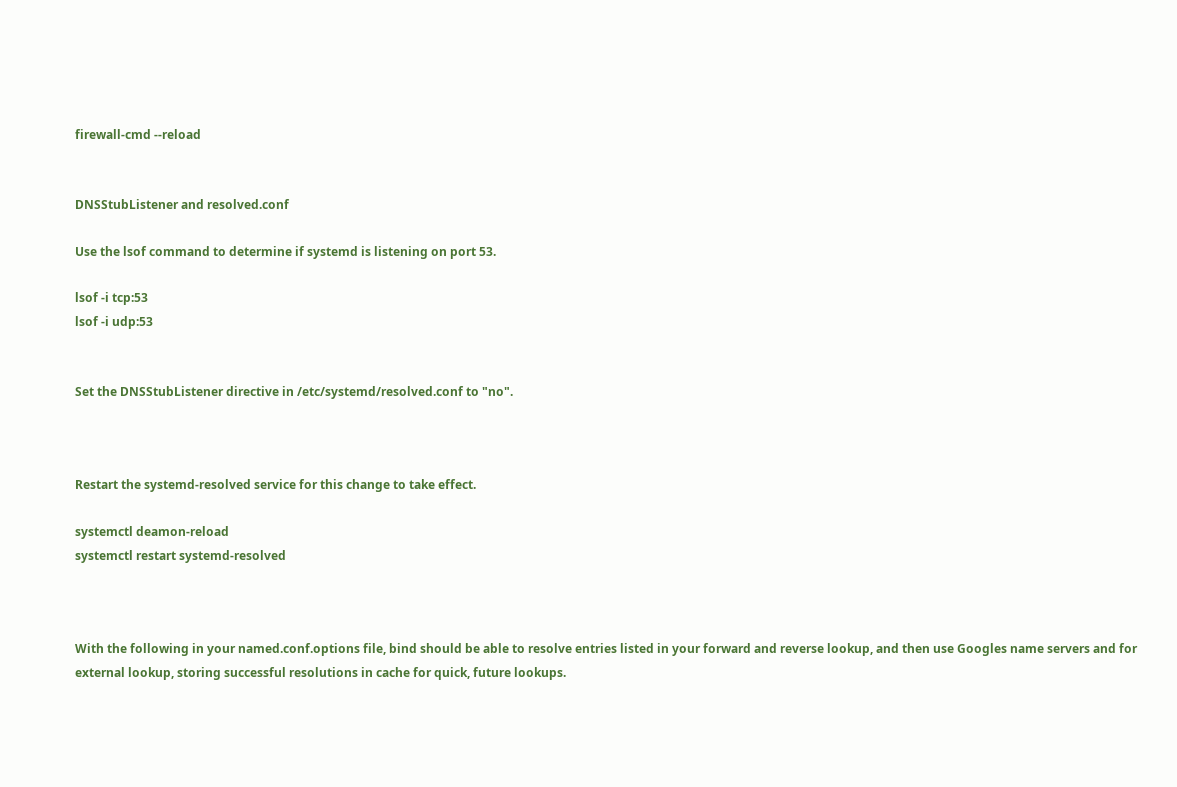firewall-cmd --reload


DNSStubListener and resolved.conf

Use the lsof command to determine if systemd is listening on port 53.

lsof -i tcp:53
lsof -i udp:53


Set the DNSStubListener directive in /etc/systemd/resolved.conf to "no".



Restart the systemd-resolved service for this change to take effect.

systemctl deamon-reload
systemctl restart systemd-resolved



With the following in your named.conf.options file, bind should be able to resolve entries listed in your forward and reverse lookup, and then use Googles name servers and for external lookup, storing successful resolutions in cache for quick, future lookups.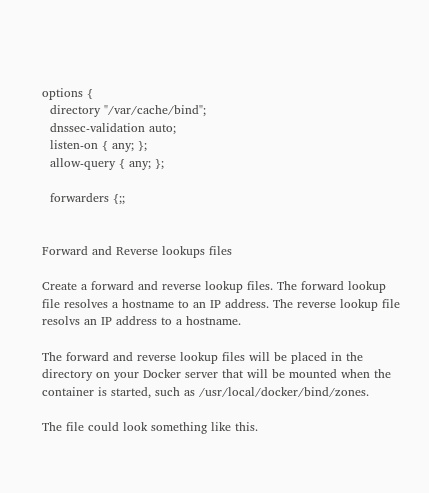options {
  directory "/var/cache/bind";
  dnssec-validation auto;
  listen-on { any; };
  allow-query { any; };

  forwarders {;;


Forward and Reverse lookups files

Create a forward and reverse lookup files. The forward lookup file resolves a hostname to an IP address. The reverse lookup file resolvs an IP address to a hostname.

The forward and reverse lookup files will be placed in the directory on your Docker server that will be mounted when the container is started, such as /usr/local/docker/bind/zones.

The file could look something like this.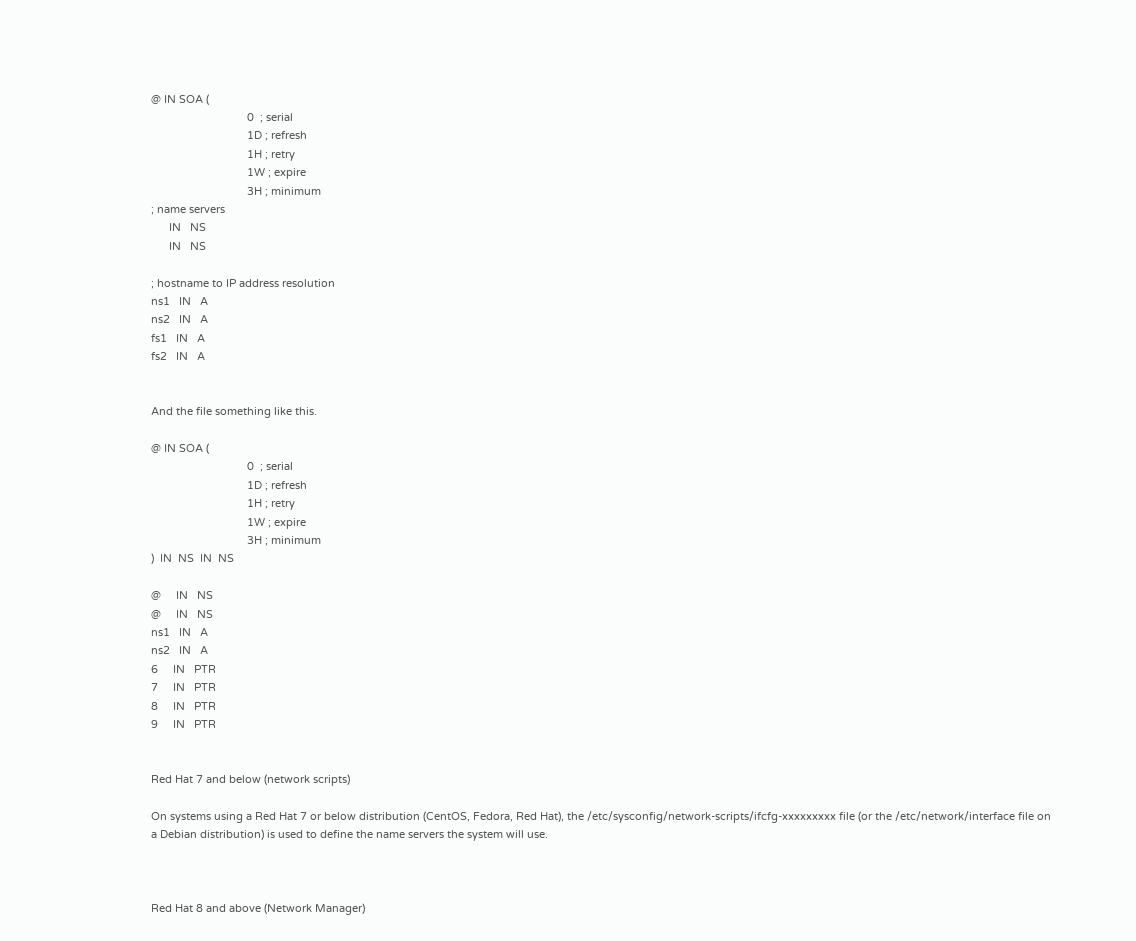@ IN SOA (
                                0  ; serial
                                1D ; refresh
                                1H ; retry
                                1W ; expire
                                3H ; minimum
; name servers
      IN   NS
      IN   NS

; hostname to IP address resolution
ns1   IN   A
ns2   IN   A
fs1   IN   A
fs2   IN   A


And the file something like this.

@ IN SOA (
                                0  ; serial
                                1D ; refresh
                                1H ; retry
                                1W ; expire
                                3H ; minimum
)  IN  NS  IN  NS

@     IN   NS
@     IN   NS
ns1   IN   A
ns2   IN   A
6     IN   PTR
7     IN   PTR
8     IN   PTR
9     IN   PTR


Red Hat 7 and below (network scripts)

On systems using a Red Hat 7 or below distribution (CentOS, Fedora, Red Hat), the /etc/sysconfig/network-scripts/ifcfg-xxxxxxxxx file (or the /etc/network/interface file on a Debian distribution) is used to define the name servers the system will use.



Red Hat 8 and above (Network Manager)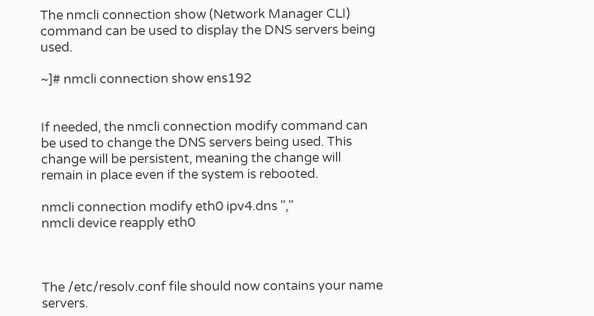The nmcli connection show (Network Manager CLI) command can be used to display the DNS servers being used.

~]# nmcli connection show ens192


If needed, the nmcli connection modify command can be used to change the DNS servers being used. This change will be persistent, meaning the change will remain in place even if the system is rebooted.

nmcli connection modify eth0 ipv4.dns ","
nmcli device reapply eth0



The /etc/resolv.conf file should now contains your name servers.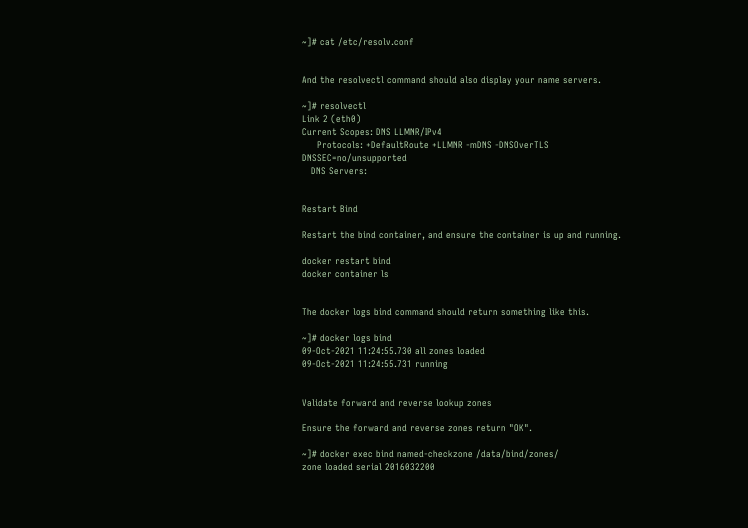~]# cat /etc/resolv.conf


And the resolvectl command should also display your name servers.

~]# resolvectl
Link 2 (eth0)
Current Scopes: DNS LLMNR/IPv4
     Protocols: +DefaultRoute +LLMNR -mDNS -DNSOverTLS DNSSEC=no/unsupported
   DNS Servers:


Restart Bind

Restart the bind container, and ensure the container is up and running.

docker restart bind
docker container ls


The docker logs bind command should return something like this.

~]# docker logs bind
09-Oct-2021 11:24:55.730 all zones loaded
09-Oct-2021 11:24:55.731 running


Validate forward and reverse lookup zones

Ensure the forward and reverse zones return "OK".

~]# docker exec bind named-checkzone /data/bind/zones/
zone loaded serial 2016032200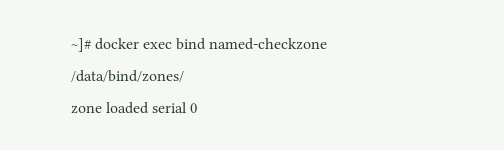~]# docker exec bind named-checkzone /data/bind/zones/
zone loaded serial 0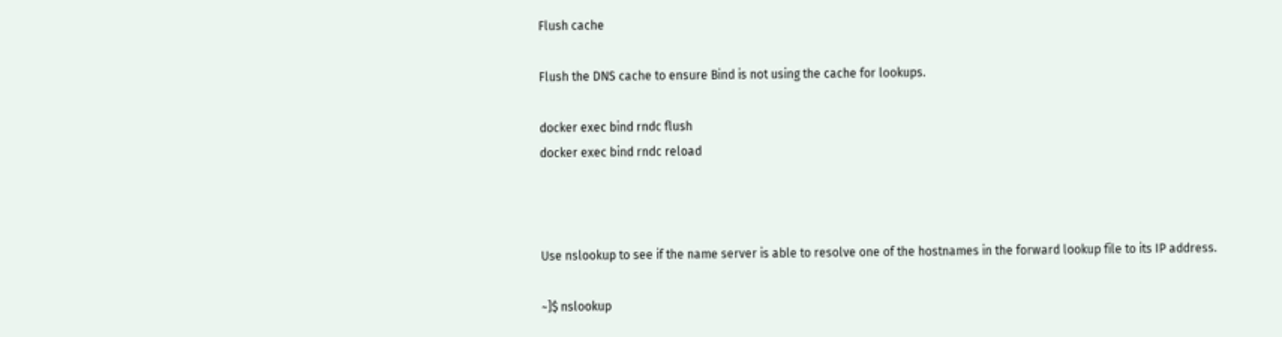Flush cache

Flush the DNS cache to ensure Bind is not using the cache for lookups.

docker exec bind rndc flush
docker exec bind rndc reload



Use nslookup to see if the name server is able to resolve one of the hostnames in the forward lookup file to its IP address.

~]$ nslookup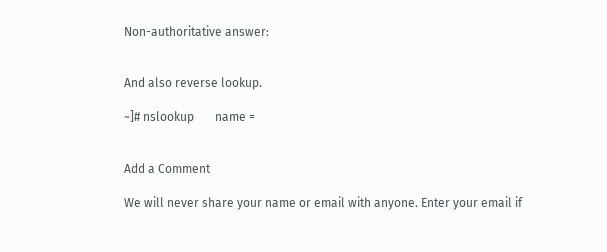Non-authoritative answer:


And also reverse lookup.

~]# nslookup       name =


Add a Comment

We will never share your name or email with anyone. Enter your email if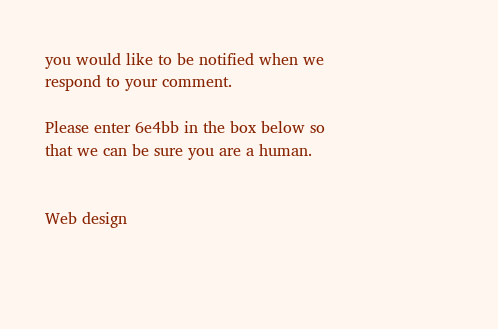you would like to be notified when we respond to your comment.

Please enter 6e4bb in the box below so that we can be sure you are a human.


Web design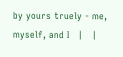by yours truely - me, myself, and I   |   |